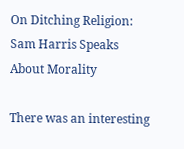On Ditching Religion: Sam Harris Speaks About Morality

There was an interesting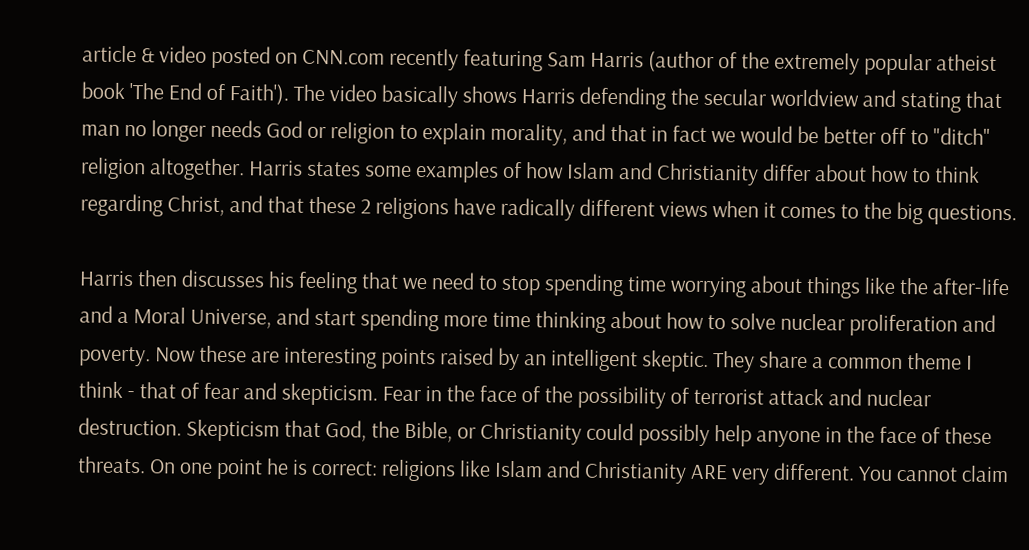article & video posted on CNN.com recently featuring Sam Harris (author of the extremely popular atheist book 'The End of Faith'). The video basically shows Harris defending the secular worldview and stating that man no longer needs God or religion to explain morality, and that in fact we would be better off to "ditch" religion altogether. Harris states some examples of how Islam and Christianity differ about how to think regarding Christ, and that these 2 religions have radically different views when it comes to the big questions.

Harris then discusses his feeling that we need to stop spending time worrying about things like the after-life and a Moral Universe, and start spending more time thinking about how to solve nuclear proliferation and poverty. Now these are interesting points raised by an intelligent skeptic. They share a common theme I think - that of fear and skepticism. Fear in the face of the possibility of terrorist attack and nuclear destruction. Skepticism that God, the Bible, or Christianity could possibly help anyone in the face of these threats. On one point he is correct: religions like Islam and Christianity ARE very different. You cannot claim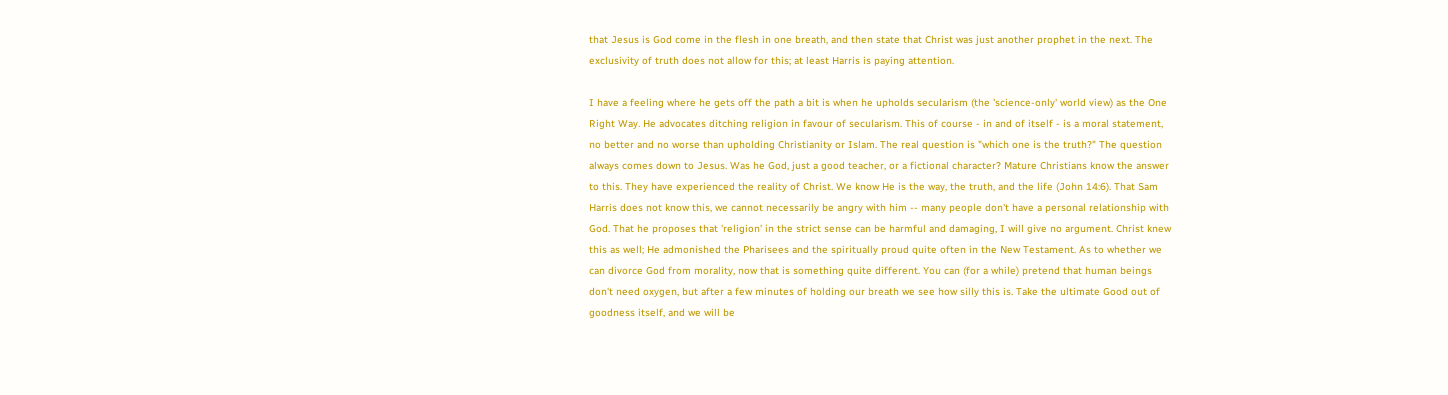that Jesus is God come in the flesh in one breath, and then state that Christ was just another prophet in the next. The exclusivity of truth does not allow for this; at least Harris is paying attention.

I have a feeling where he gets off the path a bit is when he upholds secularism (the 'science-only' world view) as the One Right Way. He advocates ditching religion in favour of secularism. This of course - in and of itself - is a moral statement, no better and no worse than upholding Christianity or Islam. The real question is "which one is the truth?" The question always comes down to Jesus. Was he God, just a good teacher, or a fictional character? Mature Christians know the answer to this. They have experienced the reality of Christ. We know He is the way, the truth, and the life (John 14:6). That Sam Harris does not know this, we cannot necessarily be angry with him -- many people don't have a personal relationship with God. That he proposes that 'religion' in the strict sense can be harmful and damaging, I will give no argument. Christ knew this as well; He admonished the Pharisees and the spiritually proud quite often in the New Testament. As to whether we can divorce God from morality, now that is something quite different. You can (for a while) pretend that human beings don't need oxygen, but after a few minutes of holding our breath we see how silly this is. Take the ultimate Good out of goodness itself, and we will be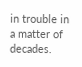in trouble in a matter of decades.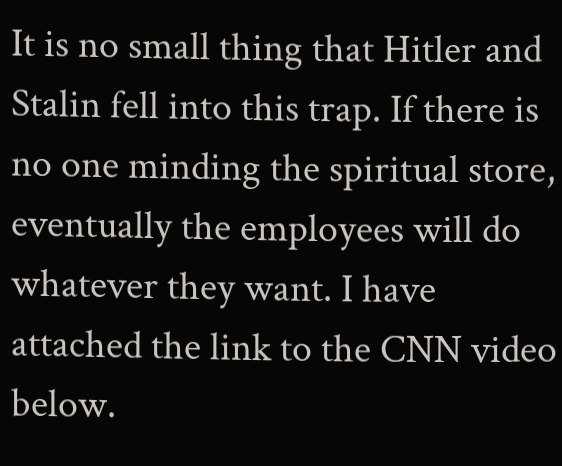It is no small thing that Hitler and Stalin fell into this trap. If there is no one minding the spiritual store, eventually the employees will do whatever they want. I have attached the link to the CNN video below.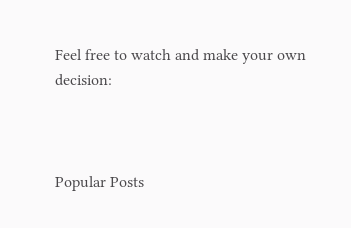Feel free to watch and make your own decision:



Popular Posts